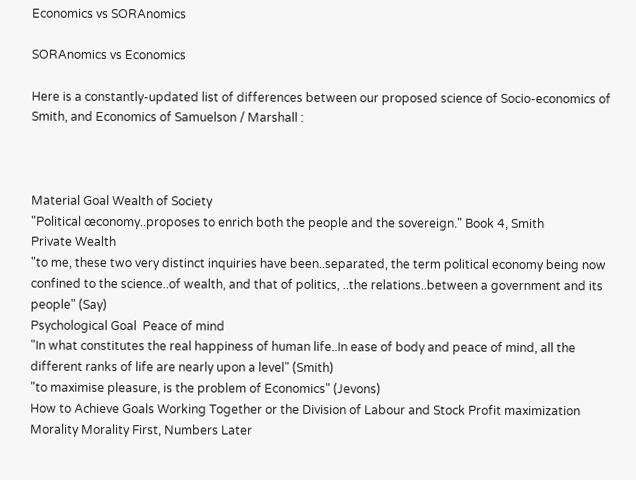Economics vs SORAnomics

SORAnomics vs Economics

Here is a constantly-updated list of differences between our proposed science of Socio-economics of Smith, and Economics of Samuelson / Marshall :



Material Goal Wealth of Society
"Political œconomy..proposes to enrich both the people and the sovereign." Book 4, Smith
Private Wealth
"to me, these two very distinct inquiries have been..separated, the term political economy being now confined to the science..of wealth, and that of politics, ..the relations..between a government and its people" (Say)
Psychological Goal  Peace of mind
"In what constitutes the real happiness of human life..In ease of body and peace of mind, all the different ranks of life are nearly upon a level" (Smith)
"to maximise pleasure, is the problem of Economics" (Jevons)
How to Achieve Goals Working Together or the Division of Labour and Stock Profit maximization
Morality Morality First, Numbers Later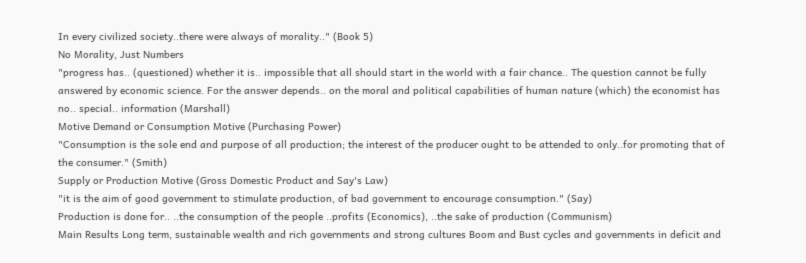In every civilized society..there were always of morality.." (Book 5)
No Morality, Just Numbers
"progress has.. (questioned) whether it is.. impossible that all should start in the world with a fair chance.. The question cannot be fully answered by economic science. For the answer depends.. on the moral and political capabilities of human nature (which) the economist has no.. special.. information (Marshall)
Motive Demand or Consumption Motive (Purchasing Power)
"Consumption is the sole end and purpose of all production; the interest of the producer ought to be attended to only..for promoting that of the consumer." (Smith)
Supply or Production Motive (Gross Domestic Product and Say's Law)
"it is the aim of good government to stimulate production, of bad government to encourage consumption." (Say)
Production is done for.. ..the consumption of the people ..profits (Economics), ..the sake of production (Communism)
Main Results Long term, sustainable wealth and rich governments and strong cultures Boom and Bust cycles and governments in deficit and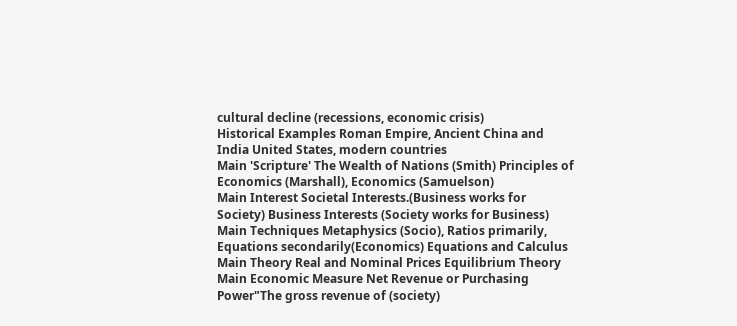cultural decline (recessions, economic crisis)
Historical Examples Roman Empire, Ancient China and India United States, modern countries
Main 'Scripture' The Wealth of Nations (Smith) Principles of Economics (Marshall), Economics (Samuelson)
Main Interest Societal Interests.(Business works for Society) Business Interests (Society works for Business)
Main Techniques Metaphysics (Socio), Ratios primarily, Equations secondarily(Economics) Equations and Calculus
Main Theory Real and Nominal Prices Equilibrium Theory
Main Economic Measure Net Revenue or Purchasing Power"The gross revenue of (society)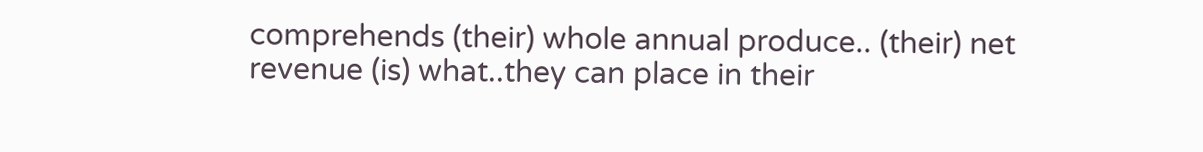comprehends (their) whole annual produce.. (their) net revenue (is) what..they can place in their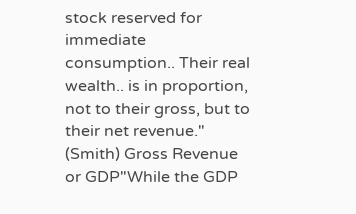stock reserved for immediate consumption.. Their real wealth.. is in proportion, not to their gross, but to their net revenue." (Smith) Gross Revenue or GDP"While the GDP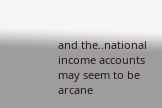and the..national income accounts may seem to be arcane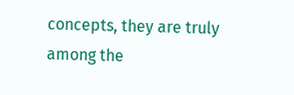concepts, they are truly among the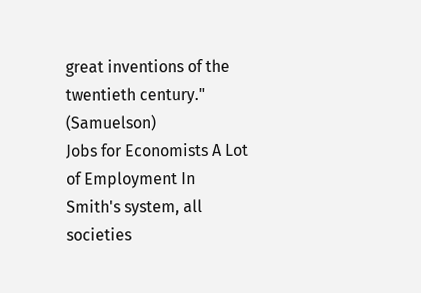great inventions of the twentieth century." (Samuelson)
Jobs for Economists A Lot of Employment In Smith's system, all societies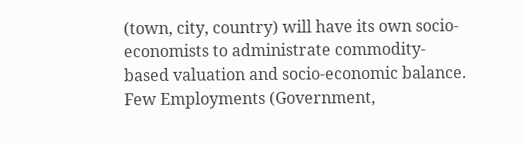(town, city, country) will have its own socio-economists to administrate commodity-based valuation and socio-economic balance. Few Employments (Government,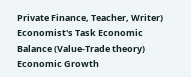Private Finance, Teacher, Writer)
Economist's Task Economic Balance (Value-Trade theory) Economic Growth